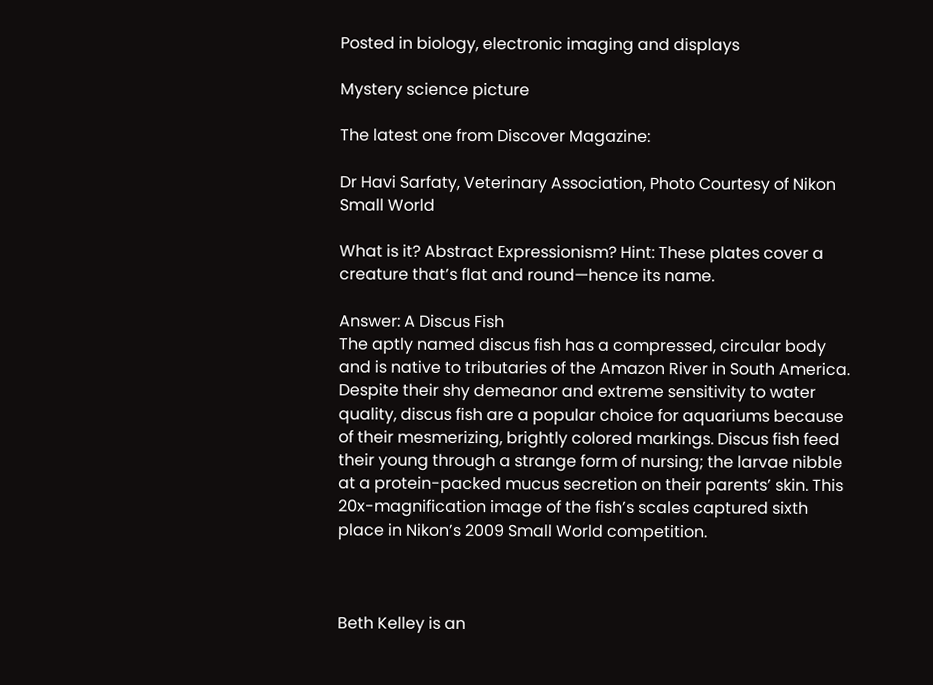Posted in biology, electronic imaging and displays

Mystery science picture

The latest one from Discover Magazine:

Dr Havi Sarfaty, Veterinary Association, Photo Courtesy of Nikon Small World

What is it? Abstract Expressionism? Hint: These plates cover a creature that’s flat and round—hence its name.

Answer: A Discus Fish
The aptly named discus fish has a compressed, circular body and is native to tributaries of the Amazon River in South America. Despite their shy demeanor and extreme sensitivity to water quality, discus fish are a popular choice for aquariums because of their mesmerizing, brightly colored markings. Discus fish feed their young through a strange form of nursing; the larvae nibble at a protein-packed mucus secretion on their parents’ skin. This 20x-magnification image of the fish’s scales captured sixth place in Nikon’s 2009 Small World competition.



Beth Kelley is an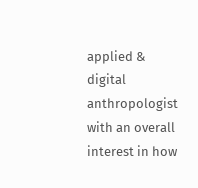applied & digital anthropologist with an overall interest in how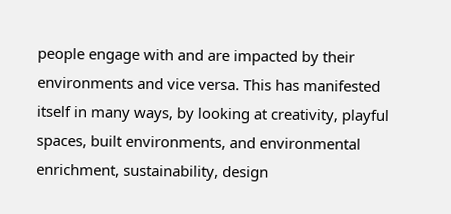people engage with and are impacted by their environments and vice versa. This has manifested itself in many ways, by looking at creativity, playful spaces, built environments, and environmental enrichment, sustainability, design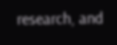research, and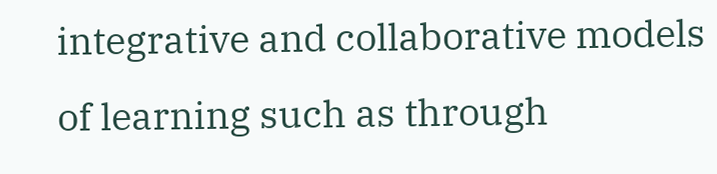integrative and collaborative models of learning such as through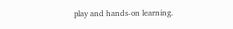play and hands-on learning.